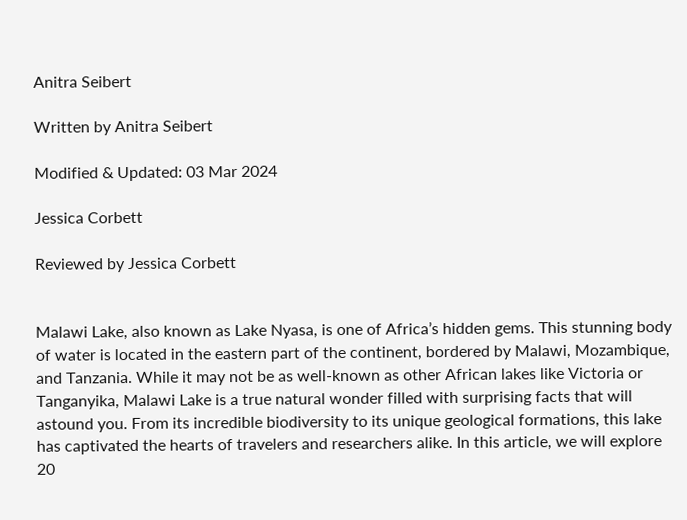Anitra Seibert

Written by Anitra Seibert

Modified & Updated: 03 Mar 2024

Jessica Corbett

Reviewed by Jessica Corbett


Malawi Lake, also known as Lake Nyasa, is one of Africa’s hidden gems. This stunning body of water is located in the eastern part of the continent, bordered by Malawi, Mozambique, and Tanzania. While it may not be as well-known as other African lakes like Victoria or Tanganyika, Malawi Lake is a true natural wonder filled with surprising facts that will astound you. From its incredible biodiversity to its unique geological formations, this lake has captivated the hearts of travelers and researchers alike. In this article, we will explore 20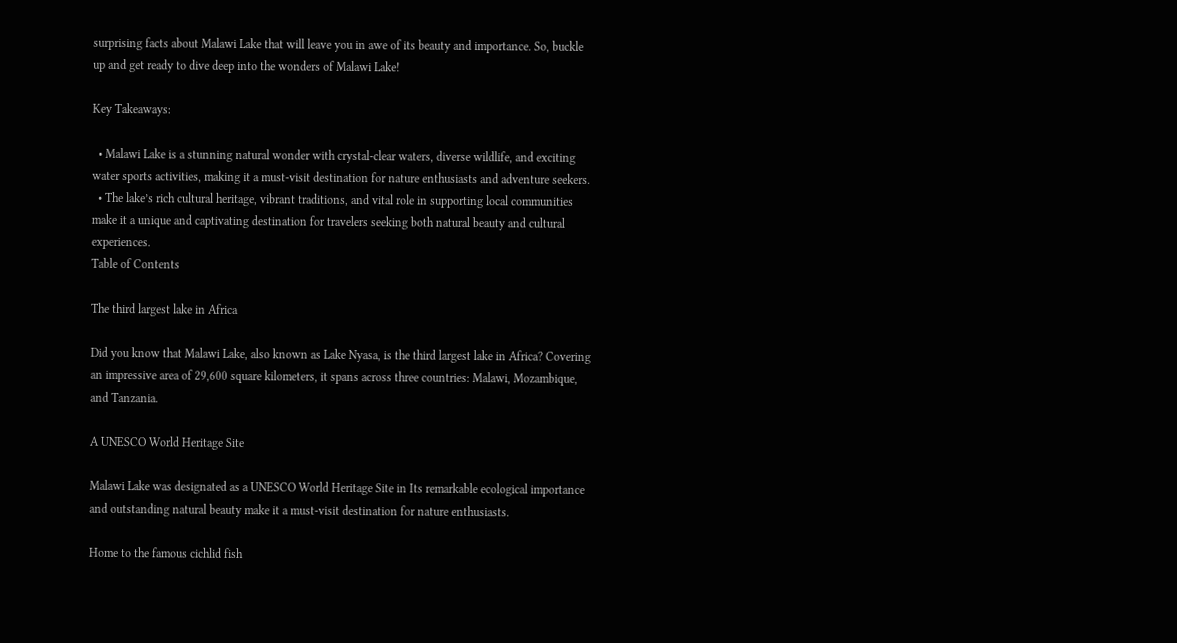surprising facts about Malawi Lake that will leave you in awe of its beauty and importance. So, buckle up and get ready to dive deep into the wonders of Malawi Lake!

Key Takeaways:

  • Malawi Lake is a stunning natural wonder with crystal-clear waters, diverse wildlife, and exciting water sports activities, making it a must-visit destination for nature enthusiasts and adventure seekers.
  • The lake’s rich cultural heritage, vibrant traditions, and vital role in supporting local communities make it a unique and captivating destination for travelers seeking both natural beauty and cultural experiences.
Table of Contents

The third largest lake in Africa

Did you know that Malawi Lake, also known as Lake Nyasa, is the third largest lake in Africa? Covering an impressive area of 29,600 square kilometers, it spans across three countries: Malawi, Mozambique, and Tanzania.

A UNESCO World Heritage Site

Malawi Lake was designated as a UNESCO World Heritage Site in Its remarkable ecological importance and outstanding natural beauty make it a must-visit destination for nature enthusiasts.

Home to the famous cichlid fish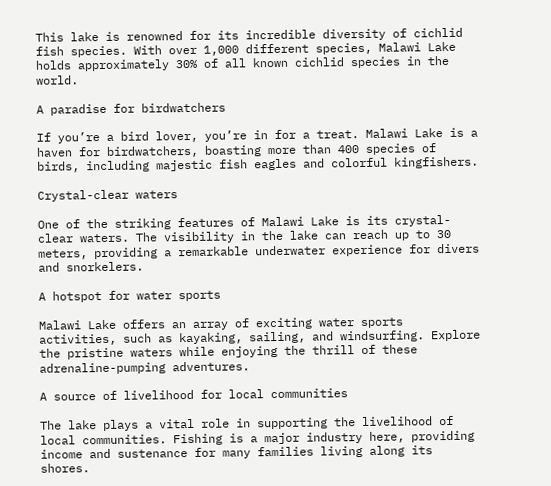This lake is renowned for its incredible diversity of cichlid fish species. With over 1,000 different species, Malawi Lake holds approximately 30% of all known cichlid species in the world.

A paradise for birdwatchers

If you’re a bird lover, you’re in for a treat. Malawi Lake is a haven for birdwatchers, boasting more than 400 species of birds, including majestic fish eagles and colorful kingfishers.

Crystal-clear waters

One of the striking features of Malawi Lake is its crystal-clear waters. The visibility in the lake can reach up to 30 meters, providing a remarkable underwater experience for divers and snorkelers.

A hotspot for water sports

Malawi Lake offers an array of exciting water sports activities, such as kayaking, sailing, and windsurfing. Explore the pristine waters while enjoying the thrill of these adrenaline-pumping adventures.

A source of livelihood for local communities

The lake plays a vital role in supporting the livelihood of local communities. Fishing is a major industry here, providing income and sustenance for many families living along its shores.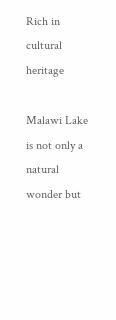Rich in cultural heritage

Malawi Lake is not only a natural wonder but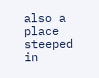also a place steeped in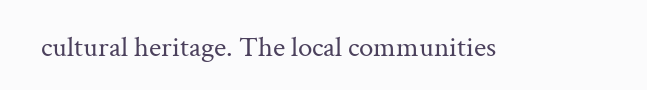cultural heritage. The local communities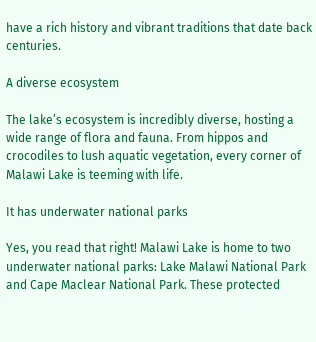have a rich history and vibrant traditions that date back centuries.

A diverse ecosystem

The lake’s ecosystem is incredibly diverse, hosting a wide range of flora and fauna. From hippos and crocodiles to lush aquatic vegetation, every corner of Malawi Lake is teeming with life.

It has underwater national parks

Yes, you read that right! Malawi Lake is home to two underwater national parks: Lake Malawi National Park and Cape Maclear National Park. These protected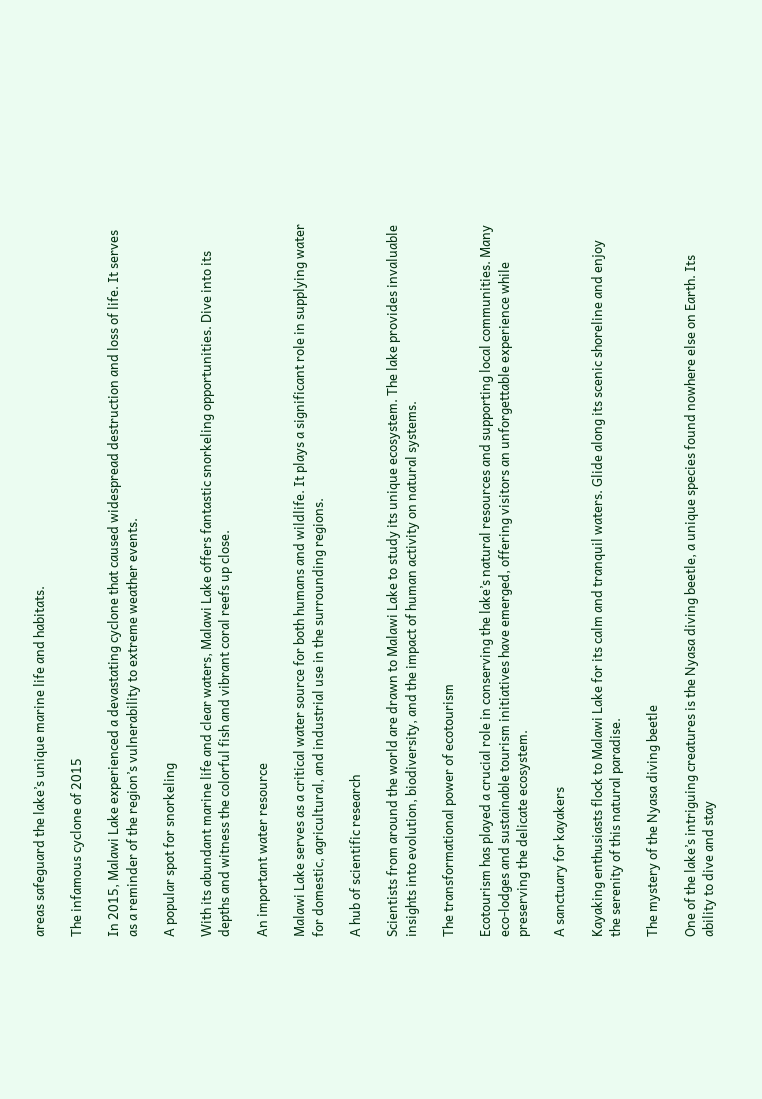areas safeguard the lake’s unique marine life and habitats.

The infamous cyclone of 2015

In 2015, Malawi Lake experienced a devastating cyclone that caused widespread destruction and loss of life. It serves as a reminder of the region’s vulnerability to extreme weather events.

A popular spot for snorkeling

With its abundant marine life and clear waters, Malawi Lake offers fantastic snorkeling opportunities. Dive into its depths and witness the colorful fish and vibrant coral reefs up close.

An important water resource

Malawi Lake serves as a critical water source for both humans and wildlife. It plays a significant role in supplying water for domestic, agricultural, and industrial use in the surrounding regions.

A hub of scientific research

Scientists from around the world are drawn to Malawi Lake to study its unique ecosystem. The lake provides invaluable insights into evolution, biodiversity, and the impact of human activity on natural systems.

The transformational power of ecotourism

Ecotourism has played a crucial role in conserving the lake’s natural resources and supporting local communities. Many eco-lodges and sustainable tourism initiatives have emerged, offering visitors an unforgettable experience while preserving the delicate ecosystem.

A sanctuary for kayakers

Kayaking enthusiasts flock to Malawi Lake for its calm and tranquil waters. Glide along its scenic shoreline and enjoy the serenity of this natural paradise.

The mystery of the Nyasa diving beetle

One of the lake’s intriguing creatures is the Nyasa diving beetle, a unique species found nowhere else on Earth. Its ability to dive and stay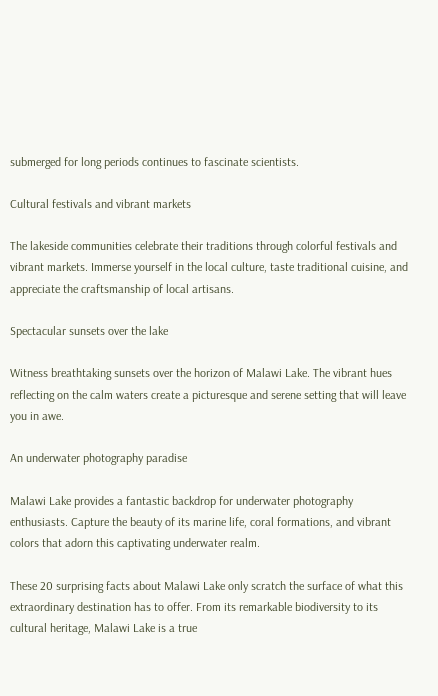submerged for long periods continues to fascinate scientists.

Cultural festivals and vibrant markets

The lakeside communities celebrate their traditions through colorful festivals and vibrant markets. Immerse yourself in the local culture, taste traditional cuisine, and appreciate the craftsmanship of local artisans.

Spectacular sunsets over the lake

Witness breathtaking sunsets over the horizon of Malawi Lake. The vibrant hues reflecting on the calm waters create a picturesque and serene setting that will leave you in awe.

An underwater photography paradise

Malawi Lake provides a fantastic backdrop for underwater photography enthusiasts. Capture the beauty of its marine life, coral formations, and vibrant colors that adorn this captivating underwater realm.

These 20 surprising facts about Malawi Lake only scratch the surface of what this extraordinary destination has to offer. From its remarkable biodiversity to its cultural heritage, Malawi Lake is a true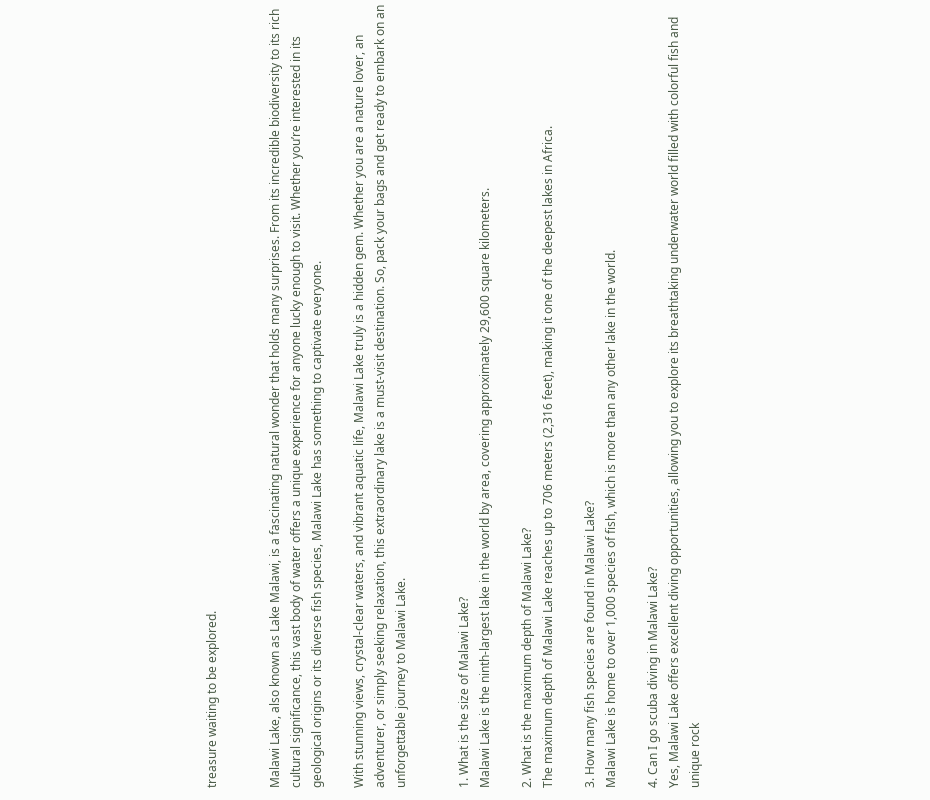treasure waiting to be explored.


Malawi Lake, also known as Lake Malawi, is a fascinating natural wonder that holds many surprises. From its incredible biodiversity to its rich cultural significance, this vast body of water offers a unique experience for anyone lucky enough to visit. Whether you’re interested in its geological origins or its diverse fish species, Malawi Lake has something to captivate everyone.

With stunning views, crystal-clear waters, and vibrant aquatic life, Malawi Lake truly is a hidden gem. Whether you are a nature lover, an adventurer, or simply seeking relaxation, this extraordinary lake is a must-visit destination. So, pack your bags and get ready to embark on an unforgettable journey to Malawi Lake.


1. What is the size of Malawi Lake?
Malawi Lake is the ninth-largest lake in the world by area, covering approximately 29,600 square kilometers.

2. What is the maximum depth of Malawi Lake?
The maximum depth of Malawi Lake reaches up to 706 meters (2,316 feet), making it one of the deepest lakes in Africa.

3. How many fish species are found in Malawi Lake?
Malawi Lake is home to over 1,000 species of fish, which is more than any other lake in the world.

4. Can I go scuba diving in Malawi Lake?
Yes, Malawi Lake offers excellent diving opportunities, allowing you to explore its breathtaking underwater world filled with colorful fish and unique rock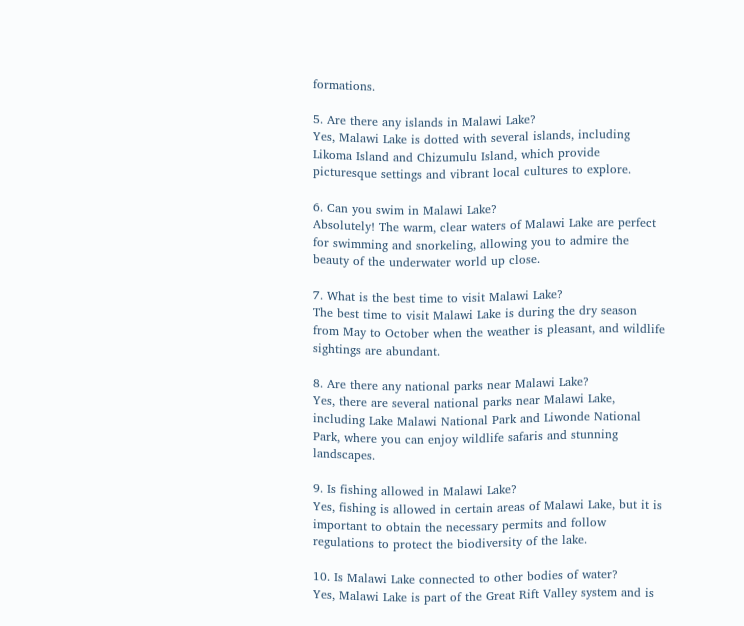formations.

5. Are there any islands in Malawi Lake?
Yes, Malawi Lake is dotted with several islands, including Likoma Island and Chizumulu Island, which provide picturesque settings and vibrant local cultures to explore.

6. Can you swim in Malawi Lake?
Absolutely! The warm, clear waters of Malawi Lake are perfect for swimming and snorkeling, allowing you to admire the beauty of the underwater world up close.

7. What is the best time to visit Malawi Lake?
The best time to visit Malawi Lake is during the dry season from May to October when the weather is pleasant, and wildlife sightings are abundant.

8. Are there any national parks near Malawi Lake?
Yes, there are several national parks near Malawi Lake, including Lake Malawi National Park and Liwonde National Park, where you can enjoy wildlife safaris and stunning landscapes.

9. Is fishing allowed in Malawi Lake?
Yes, fishing is allowed in certain areas of Malawi Lake, but it is important to obtain the necessary permits and follow regulations to protect the biodiversity of the lake.

10. Is Malawi Lake connected to other bodies of water?
Yes, Malawi Lake is part of the Great Rift Valley system and is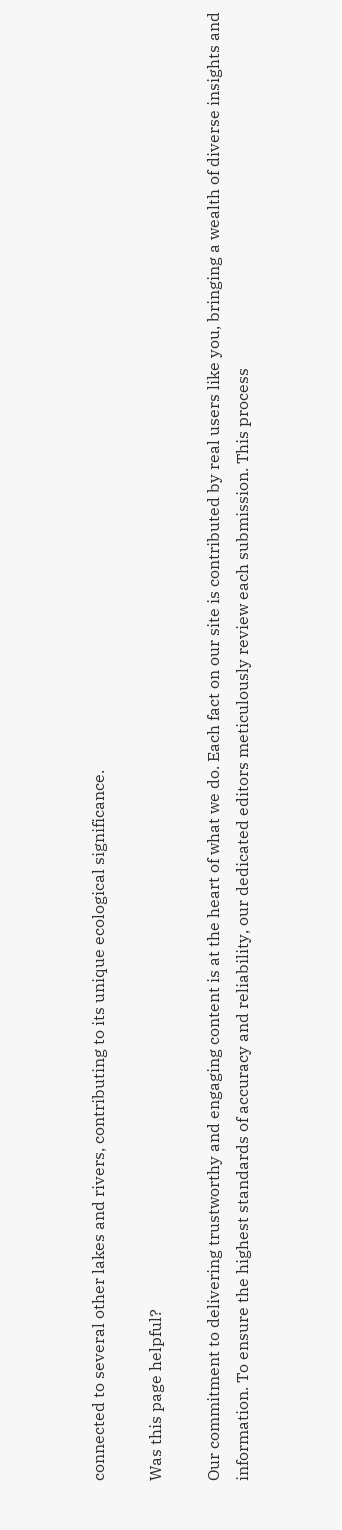connected to several other lakes and rivers, contributing to its unique ecological significance.

Was this page helpful?

Our commitment to delivering trustworthy and engaging content is at the heart of what we do. Each fact on our site is contributed by real users like you, bringing a wealth of diverse insights and information. To ensure the highest standards of accuracy and reliability, our dedicated editors meticulously review each submission. This process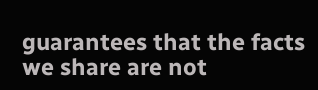guarantees that the facts we share are not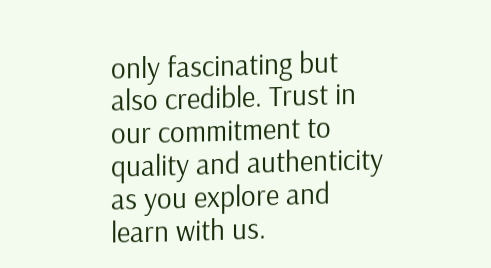only fascinating but also credible. Trust in our commitment to quality and authenticity as you explore and learn with us.